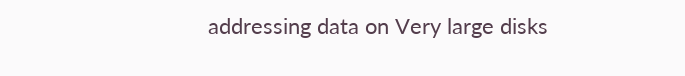addressing data on Very large disks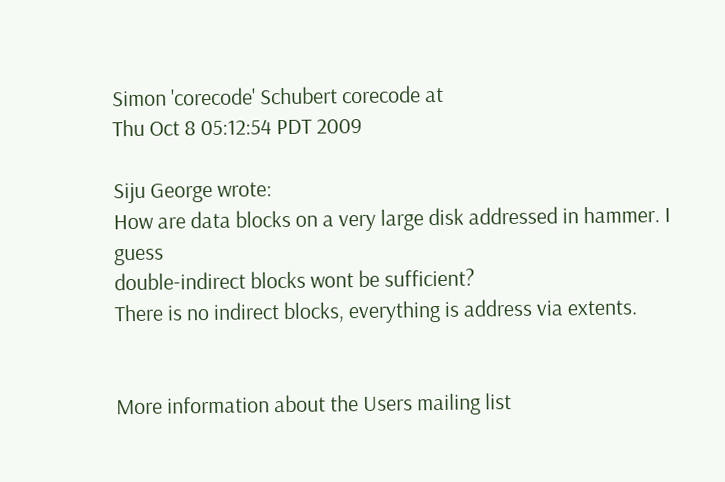Simon 'corecode' Schubert corecode at
Thu Oct 8 05:12:54 PDT 2009

Siju George wrote:
How are data blocks on a very large disk addressed in hammer. I guess
double-indirect blocks wont be sufficient?
There is no indirect blocks, everything is address via extents.


More information about the Users mailing list